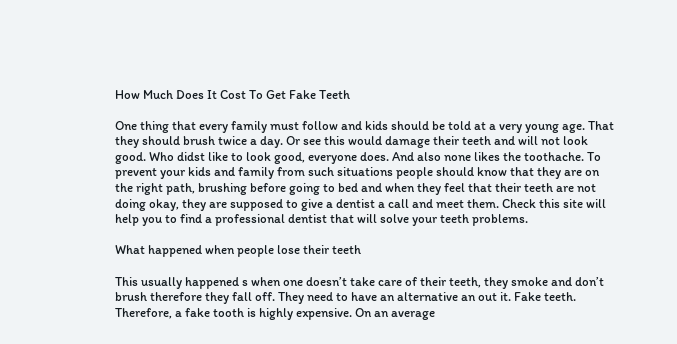How Much Does It Cost To Get Fake Teeth

One thing that every family must follow and kids should be told at a very young age. That they should brush twice a day. Or see this would damage their teeth and will not look good. Who didst like to look good, everyone does. And also none likes the toothache. To prevent your kids and family from such situations people should know that they are on the right path, brushing before going to bed and when they feel that their teeth are not doing okay, they are supposed to give a dentist a call and meet them. Check this site will help you to find a professional dentist that will solve your teeth problems.

What happened when people lose their teeth

This usually happened s when one doesn’t take care of their teeth, they smoke and don’t brush therefore they fall off. They need to have an alternative an out it. Fake teeth. Therefore, a fake tooth is highly expensive. On an average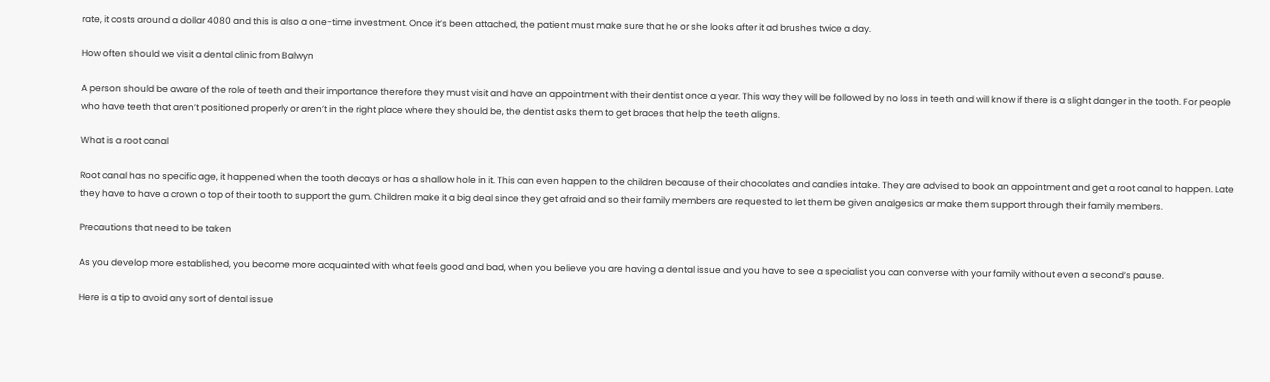rate, it costs around a dollar 4080 and this is also a one-time investment. Once it’s been attached, the patient must make sure that he or she looks after it ad brushes twice a day.

How often should we visit a dental clinic from Balwyn

A person should be aware of the role of teeth and their importance therefore they must visit and have an appointment with their dentist once a year. This way they will be followed by no loss in teeth and will know if there is a slight danger in the tooth. For people who have teeth that aren’t positioned properly or aren’t in the right place where they should be, the dentist asks them to get braces that help the teeth aligns.

What is a root canal

Root canal has no specific age, it happened when the tooth decays or has a shallow hole in it. This can even happen to the children because of their chocolates and candies intake. They are advised to book an appointment and get a root canal to happen. Late they have to have a crown o top of their tooth to support the gum. Children make it a big deal since they get afraid and so their family members are requested to let them be given analgesics ar make them support through their family members.

Precautions that need to be taken

As you develop more established, you become more acquainted with what feels good and bad, when you believe you are having a dental issue and you have to see a specialist you can converse with your family without even a second’s pause.

Here is a tip to avoid any sort of dental issue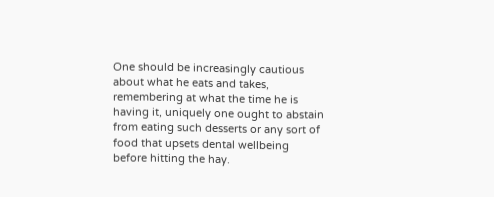One should be increasingly cautious about what he eats and takes, remembering at what the time he is having it, uniquely one ought to abstain from eating such desserts or any sort of food that upsets dental wellbeing before hitting the hay.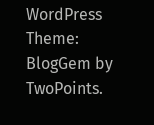WordPress Theme: BlogGem by TwoPoints.